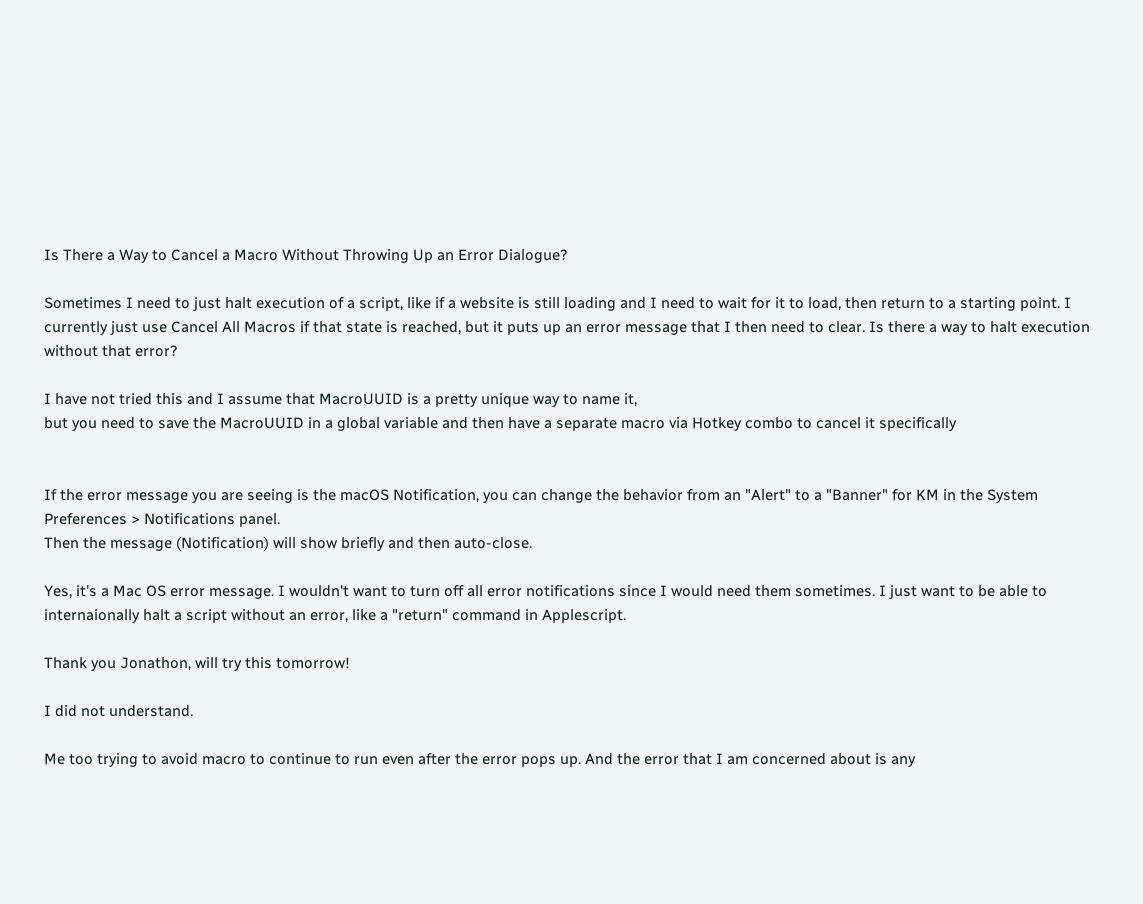Is There a Way to Cancel a Macro Without Throwing Up an Error Dialogue?

Sometimes I need to just halt execution of a script, like if a website is still loading and I need to wait for it to load, then return to a starting point. I currently just use Cancel All Macros if that state is reached, but it puts up an error message that I then need to clear. Is there a way to halt execution without that error?

I have not tried this and I assume that MacroUUID is a pretty unique way to name it,
but you need to save the MacroUUID in a global variable and then have a separate macro via Hotkey combo to cancel it specifically


If the error message you are seeing is the macOS Notification, you can change the behavior from an "Alert" to a "Banner" for KM in the System Preferences > Notifications panel.
Then the message (Notification) will show briefly and then auto-close.

Yes, it's a Mac OS error message. I wouldn't want to turn off all error notifications since I would need them sometimes. I just want to be able to internaionally halt a script without an error, like a "return" command in Applescript.

Thank you Jonathon, will try this tomorrow!

I did not understand.

Me too trying to avoid macro to continue to run even after the error pops up. And the error that I am concerned about is any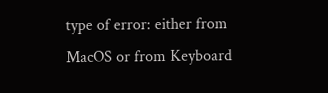type of error: either from MacOS or from Keyboard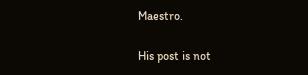Maestro.

His post is not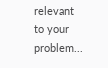relevant to your problem...